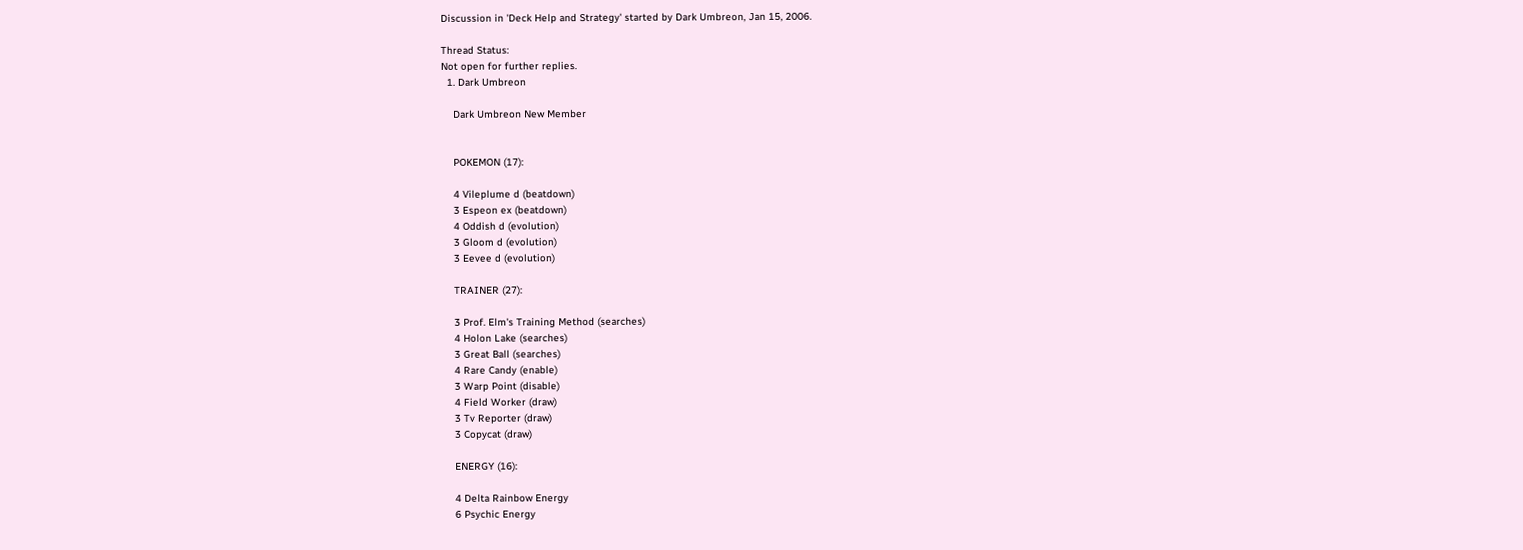Discussion in 'Deck Help and Strategy' started by Dark Umbreon, Jan 15, 2006.

Thread Status:
Not open for further replies.
  1. Dark Umbreon

    Dark Umbreon New Member


    POKEMON (17):

    4 Vileplume d (beatdown)
    3 Espeon ex (beatdown)
    4 Oddish d (evolution)
    3 Gloom d (evolution)
    3 Eevee d (evolution)

    TRAINER (27):

    3 Prof. Elm's Training Method (searches)
    4 Holon Lake (searches)
    3 Great Ball (searches)
    4 Rare Candy (enable)
    3 Warp Point (disable)
    4 Field Worker (draw)
    3 Tv Reporter (draw)
    3 Copycat (draw)

    ENERGY (16):

    4 Delta Rainbow Energy
    6 Psychic Energy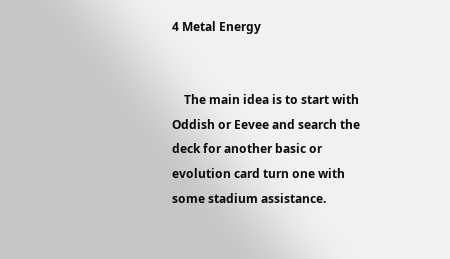4 Metal Energy


    The main idea is to start with Oddish or Eevee and search the deck for another basic or evolution card turn one with some stadium assistance.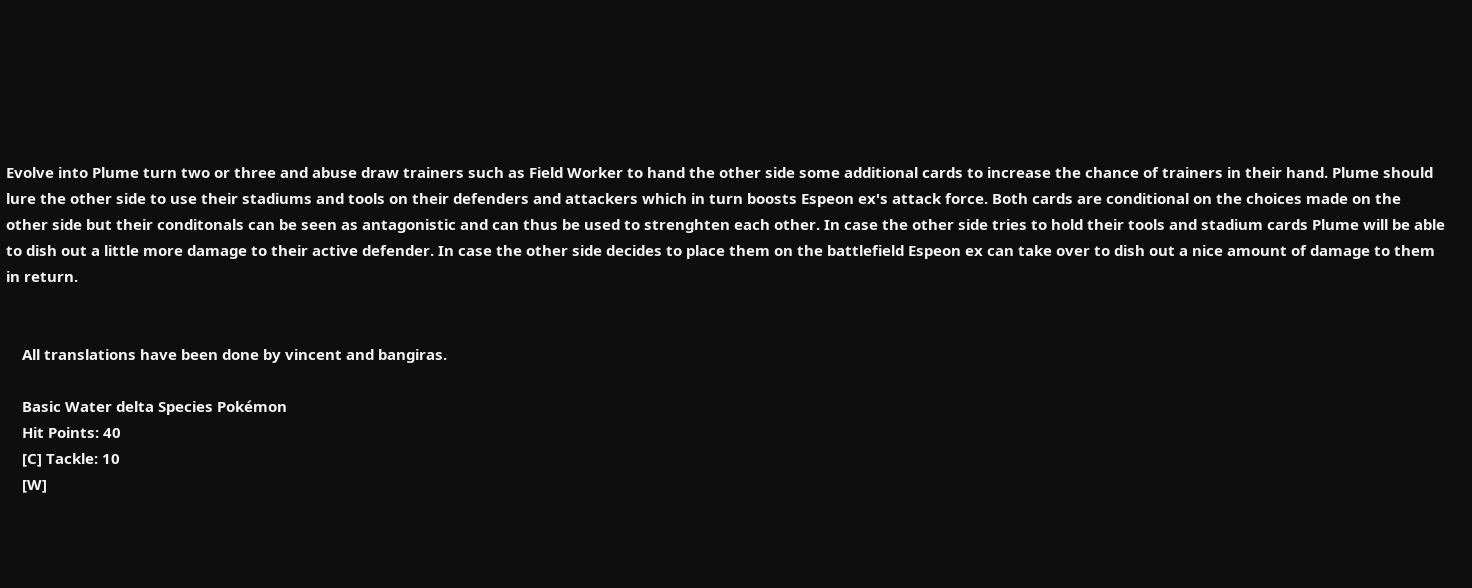Evolve into Plume turn two or three and abuse draw trainers such as Field Worker to hand the other side some additional cards to increase the chance of trainers in their hand. Plume should lure the other side to use their stadiums and tools on their defenders and attackers which in turn boosts Espeon ex's attack force. Both cards are conditional on the choices made on the other side but their conditonals can be seen as antagonistic and can thus be used to strenghten each other. In case the other side tries to hold their tools and stadium cards Plume will be able to dish out a little more damage to their active defender. In case the other side decides to place them on the battlefield Espeon ex can take over to dish out a nice amount of damage to them in return.


    All translations have been done by vincent and bangiras.

    Basic Water delta Species Pokémon
    Hit Points: 40
    [C] Tackle: 10
    [W]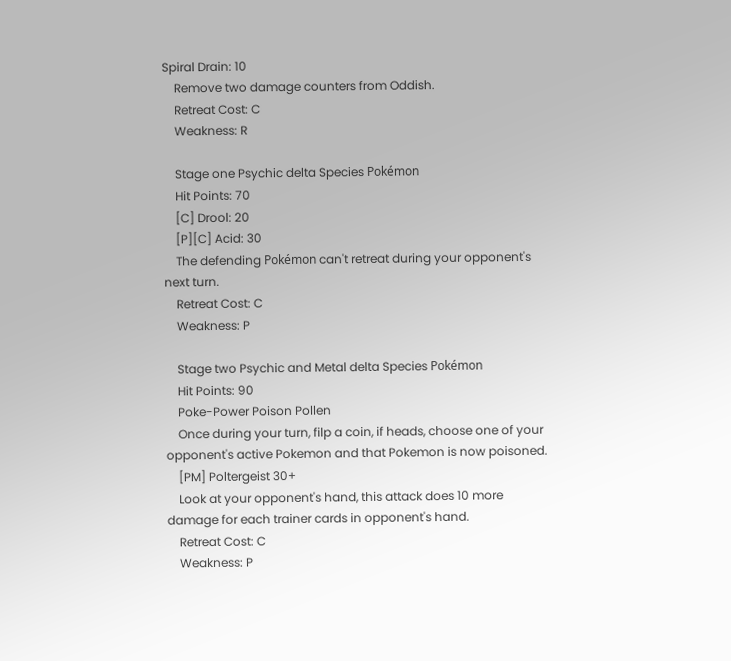Spiral Drain: 10
    Remove two damage counters from Oddish.
    Retreat Cost: C
    Weakness: R

    Stage one Psychic delta Species Pokémon
    Hit Points: 70
    [C] Drool: 20
    [P][C] Acid: 30
    The defending Pokémon can't retreat during your opponent's next turn.
    Retreat Cost: C
    Weakness: P

    Stage two Psychic and Metal delta Species Pokémon
    Hit Points: 90
    Poke-Power Poison Pollen
    Once during your turn, filp a coin, if heads, choose one of your opponent's active Pokemon and that Pokemon is now poisoned.
    [PM] Poltergeist 30+
    Look at your opponent's hand, this attack does 10 more damage for each trainer cards in opponent's hand.
    Retreat Cost: C
    Weakness: P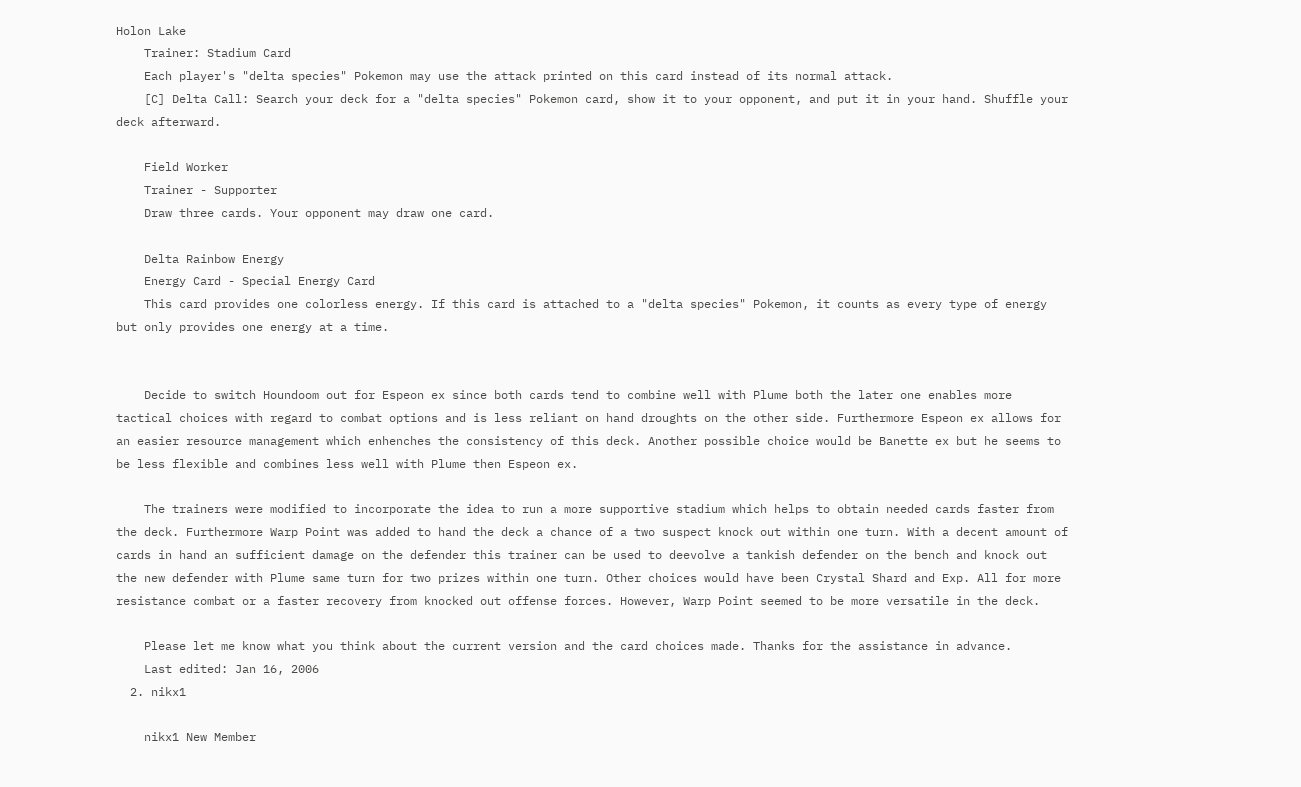Holon Lake
    Trainer: Stadium Card
    Each player's "delta species" Pokemon may use the attack printed on this card instead of its normal attack.
    [C] Delta Call: Search your deck for a "delta species" Pokemon card, show it to your opponent, and put it in your hand. Shuffle your deck afterward.

    Field Worker
    Trainer - Supporter
    Draw three cards. Your opponent may draw one card.

    Delta Rainbow Energy
    Energy Card - Special Energy Card
    This card provides one colorless energy. If this card is attached to a "delta species" Pokemon, it counts as every type of energy but only provides one energy at a time.


    Decide to switch Houndoom out for Espeon ex since both cards tend to combine well with Plume both the later one enables more tactical choices with regard to combat options and is less reliant on hand droughts on the other side. Furthermore Espeon ex allows for an easier resource management which enhenches the consistency of this deck. Another possible choice would be Banette ex but he seems to be less flexible and combines less well with Plume then Espeon ex.

    The trainers were modified to incorporate the idea to run a more supportive stadium which helps to obtain needed cards faster from the deck. Furthermore Warp Point was added to hand the deck a chance of a two suspect knock out within one turn. With a decent amount of cards in hand an sufficient damage on the defender this trainer can be used to deevolve a tankish defender on the bench and knock out the new defender with Plume same turn for two prizes within one turn. Other choices would have been Crystal Shard and Exp. All for more resistance combat or a faster recovery from knocked out offense forces. However, Warp Point seemed to be more versatile in the deck.

    Please let me know what you think about the current version and the card choices made. Thanks for the assistance in advance.
    Last edited: Jan 16, 2006
  2. nikx1

    nikx1 New Member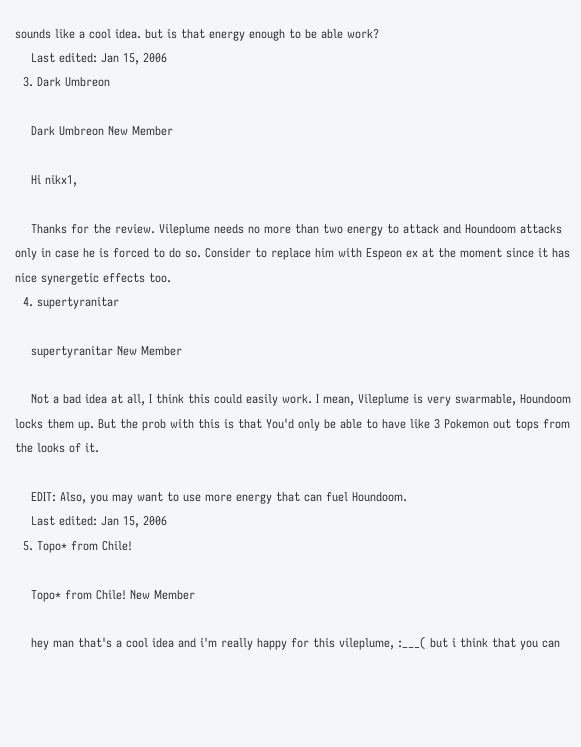sounds like a cool idea. but is that energy enough to be able work?
    Last edited: Jan 15, 2006
  3. Dark Umbreon

    Dark Umbreon New Member

    Hi nikx1,

    Thanks for the review. Vileplume needs no more than two energy to attack and Houndoom attacks only in case he is forced to do so. Consider to replace him with Espeon ex at the moment since it has nice synergetic effects too.
  4. supertyranitar

    supertyranitar New Member

    Not a bad idea at all, I think this could easily work. I mean, Vileplume is very swarmable, Houndoom locks them up. But the prob with this is that You'd only be able to have like 3 Pokemon out tops from the looks of it.

    EDIT: Also, you may want to use more energy that can fuel Houndoom.
    Last edited: Jan 15, 2006
  5. Topo* from Chile!

    Topo* from Chile! New Member

    hey man that's a cool idea and i'm really happy for this vileplume, :___( but i think that you can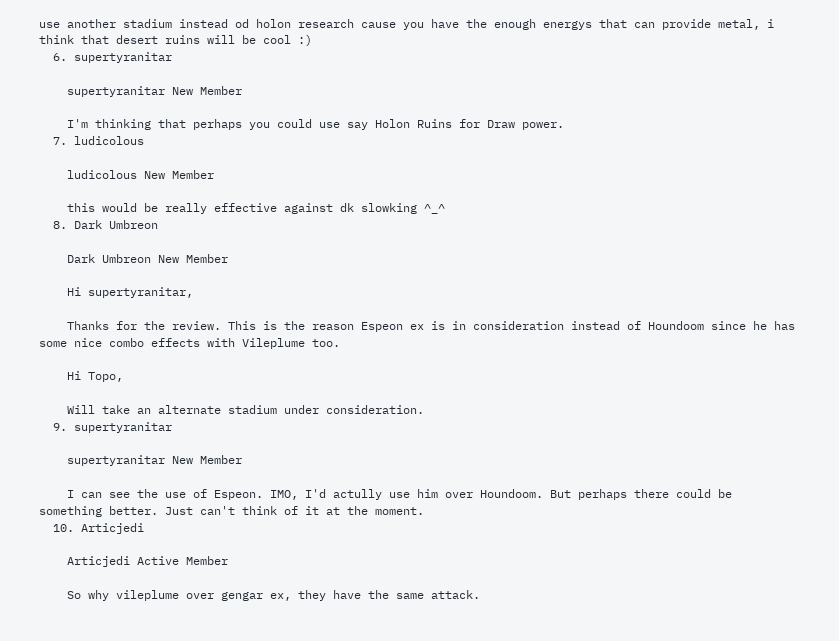use another stadium instead od holon research cause you have the enough energys that can provide metal, i think that desert ruins will be cool :)
  6. supertyranitar

    supertyranitar New Member

    I'm thinking that perhaps you could use say Holon Ruins for Draw power.
  7. ludicolous

    ludicolous New Member

    this would be really effective against dk slowking ^_^
  8. Dark Umbreon

    Dark Umbreon New Member

    Hi supertyranitar,

    Thanks for the review. This is the reason Espeon ex is in consideration instead of Houndoom since he has some nice combo effects with Vileplume too.

    Hi Topo,

    Will take an alternate stadium under consideration.
  9. supertyranitar

    supertyranitar New Member

    I can see the use of Espeon. IMO, I'd actully use him over Houndoom. But perhaps there could be something better. Just can't think of it at the moment.
  10. Articjedi

    Articjedi Active Member

    So why vileplume over gengar ex, they have the same attack.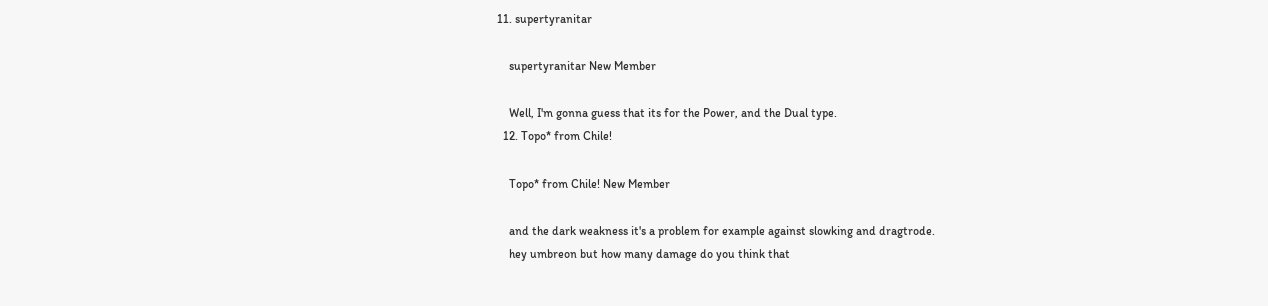11. supertyranitar

    supertyranitar New Member

    Well, I'm gonna guess that its for the Power, and the Dual type.
  12. Topo* from Chile!

    Topo* from Chile! New Member

    and the dark weakness it's a problem for example against slowking and dragtrode.
    hey umbreon but how many damage do you think that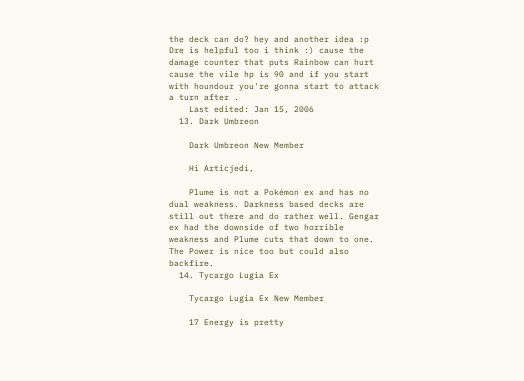the deck can do? hey and another idea :p Dre is helpful too i think :) cause the damage counter that puts Rainbow can hurt cause the vile hp is 90 and if you start with houndour you're gonna start to attack a turn after .
    Last edited: Jan 15, 2006
  13. Dark Umbreon

    Dark Umbreon New Member

    Hi Articjedi,

    Plume is not a Pokémon ex and has no dual weakness. Darkness based decks are still out there and do rather well. Gengar ex had the downside of two horrible weakness and Plume cuts that down to one. The Power is nice too but could also backfire.
  14. Tycargo Lugia Ex

    Tycargo Lugia Ex New Member

    17 Energy is pretty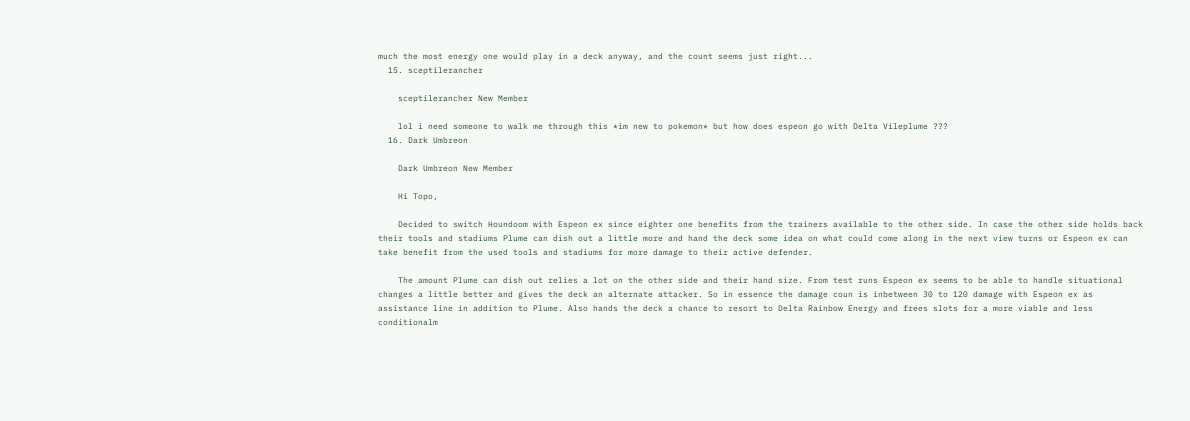much the most energy one would play in a deck anyway, and the count seems just right...
  15. sceptilerancher

    sceptilerancher New Member

    lol i need someone to walk me through this *im new to pokemon* but how does espeon go with Delta Vileplume ???
  16. Dark Umbreon

    Dark Umbreon New Member

    Hi Topo,

    Decided to switch Houndoom with Espeon ex since eighter one benefits from the trainers available to the other side. In case the other side holds back their tools and stadiums Plume can dish out a little more and hand the deck some idea on what could come along in the next view turns or Espeon ex can take benefit from the used tools and stadiums for more damage to their active defender.

    The amount Plume can dish out relies a lot on the other side and their hand size. From test runs Espeon ex seems to be able to handle situational changes a little better and gives the deck an alternate attacker. So in essence the damage coun is inbetween 30 to 120 damage with Espeon ex as assistance line in addition to Plume. Also hands the deck a chance to resort to Delta Rainbow Energy and frees slots for a more viable and less conditionalm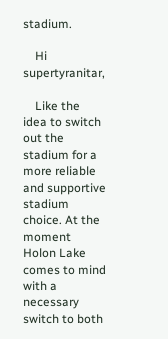stadium.

    Hi supertyranitar,

    Like the idea to switch out the stadium for a more reliable and supportive stadium choice. At the moment Holon Lake comes to mind with a necessary switch to both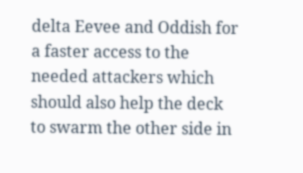delta Eevee and Oddish for a faster access to the needed attackers which should also help the deck to swarm the other side in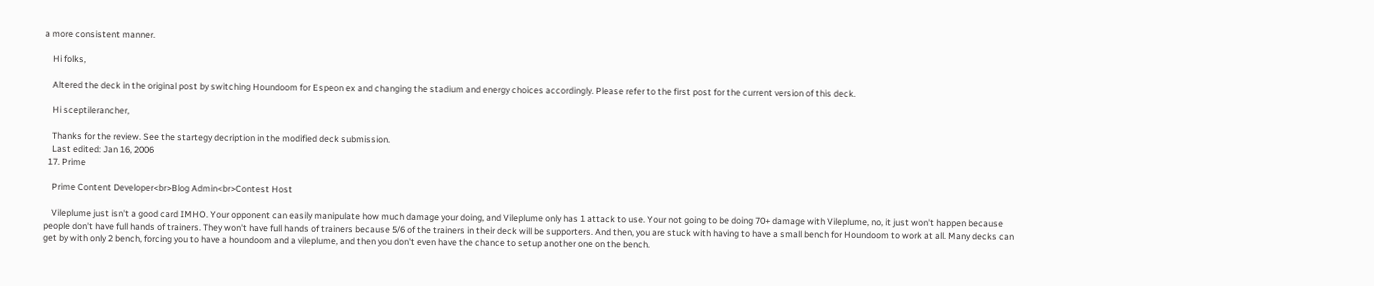a more consistent manner.

    Hi folks,

    Altered the deck in the original post by switching Houndoom for Espeon ex and changing the stadium and energy choices accordingly. Please refer to the first post for the current version of this deck.

    Hi sceptilerancher,

    Thanks for the review. See the startegy decription in the modified deck submission.
    Last edited: Jan 16, 2006
  17. Prime

    Prime Content Developer<br>Blog Admin<br>Contest Host

    Vileplume just isn't a good card IMHO. Your opponent can easily manipulate how much damage your doing, and Vileplume only has 1 attack to use. Your not going to be doing 70+ damage with Vileplume, no, it just won't happen because people don't have full hands of trainers. They won't have full hands of trainers because 5/6 of the trainers in their deck will be supporters. And then, you are stuck with having to have a small bench for Houndoom to work at all. Many decks can get by with only 2 bench, forcing you to have a houndoom and a vileplume, and then you don't even have the chance to setup another one on the bench.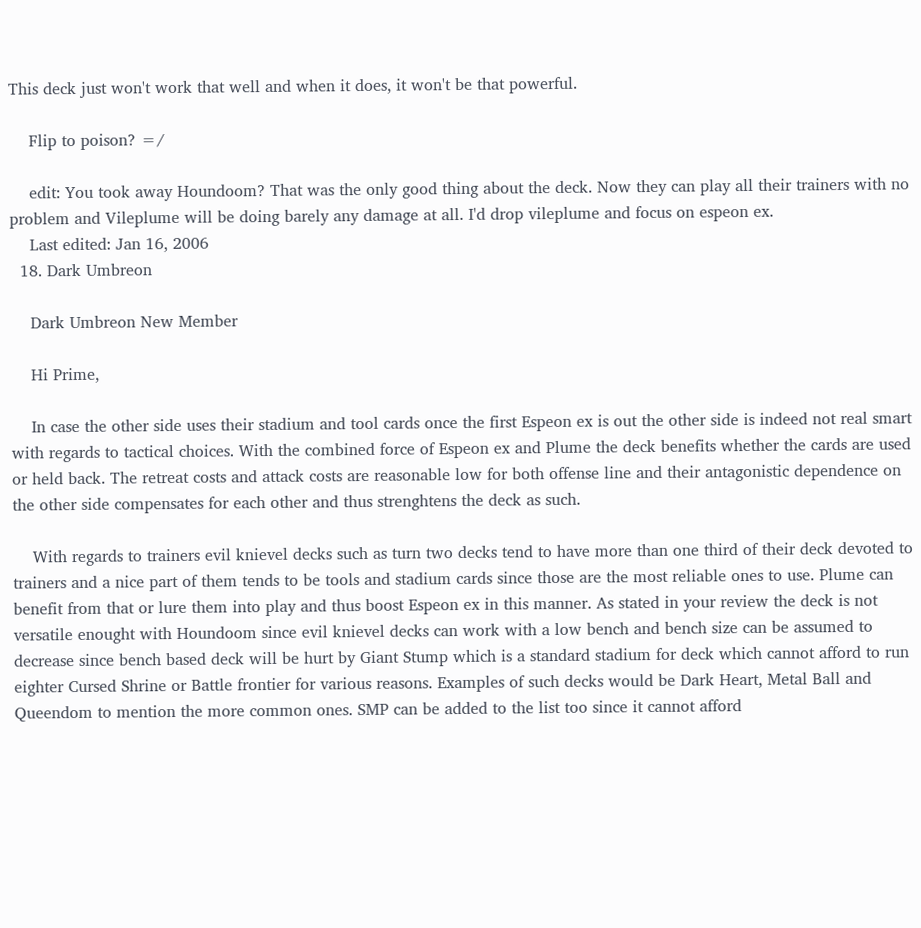This deck just won't work that well and when it does, it won't be that powerful.

    Flip to poison? =/

    edit: You took away Houndoom? That was the only good thing about the deck. Now they can play all their trainers with no problem and Vileplume will be doing barely any damage at all. I'd drop vileplume and focus on espeon ex.
    Last edited: Jan 16, 2006
  18. Dark Umbreon

    Dark Umbreon New Member

    Hi Prime,

    In case the other side uses their stadium and tool cards once the first Espeon ex is out the other side is indeed not real smart with regards to tactical choices. With the combined force of Espeon ex and Plume the deck benefits whether the cards are used or held back. The retreat costs and attack costs are reasonable low for both offense line and their antagonistic dependence on the other side compensates for each other and thus strenghtens the deck as such.

    With regards to trainers evil knievel decks such as turn two decks tend to have more than one third of their deck devoted to trainers and a nice part of them tends to be tools and stadium cards since those are the most reliable ones to use. Plume can benefit from that or lure them into play and thus boost Espeon ex in this manner. As stated in your review the deck is not versatile enought with Houndoom since evil knievel decks can work with a low bench and bench size can be assumed to decrease since bench based deck will be hurt by Giant Stump which is a standard stadium for deck which cannot afford to run eighter Cursed Shrine or Battle frontier for various reasons. Examples of such decks would be Dark Heart, Metal Ball and Queendom to mention the more common ones. SMP can be added to the list too since it cannot afford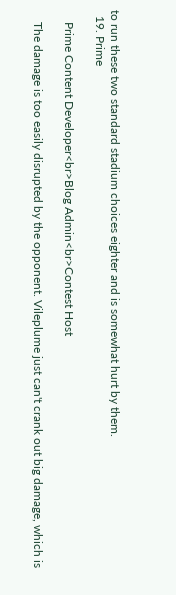to run these two standard stadium choices eighter and is somewhat hurt by them.
  19. Prime

    Prime Content Developer<br>Blog Admin<br>Contest Host

    The damage is too easily disrupted by the opponent. Vileplume just can't crank out big damage, which is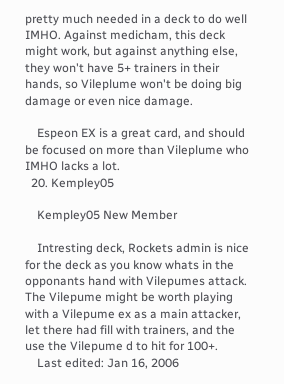pretty much needed in a deck to do well IMHO. Against medicham, this deck might work, but against anything else, they won't have 5+ trainers in their hands, so Vileplume won't be doing big damage or even nice damage.

    Espeon EX is a great card, and should be focused on more than Vileplume who IMHO lacks a lot.
  20. Kempley05

    Kempley05 New Member

    Intresting deck, Rockets admin is nice for the deck as you know whats in the opponants hand with Vilepumes attack. The Vilepume might be worth playing with a Vilepume ex as a main attacker, let there had fill with trainers, and the use the Vilepume d to hit for 100+.
    Last edited: Jan 16, 2006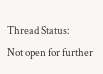Thread Status:
Not open for further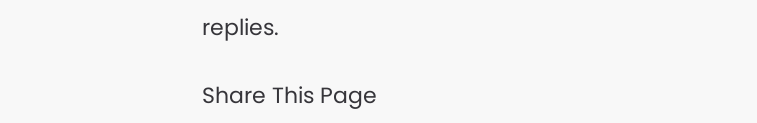replies.

Share This Page